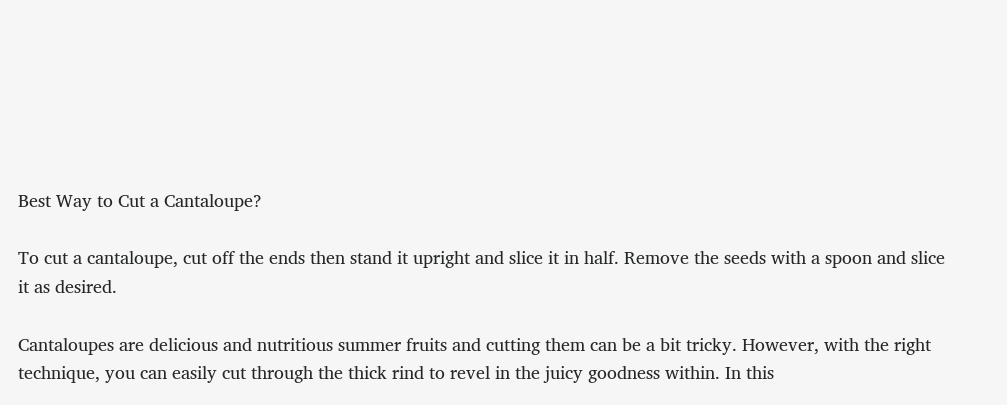Best Way to Cut a Cantaloupe?

To cut a cantaloupe, cut off the ends then stand it upright and slice it in half. Remove the seeds with a spoon and slice it as desired.

Cantaloupes are delicious and nutritious summer fruits and cutting them can be a bit tricky. However, with the right technique, you can easily cut through the thick rind to revel in the juicy goodness within. In this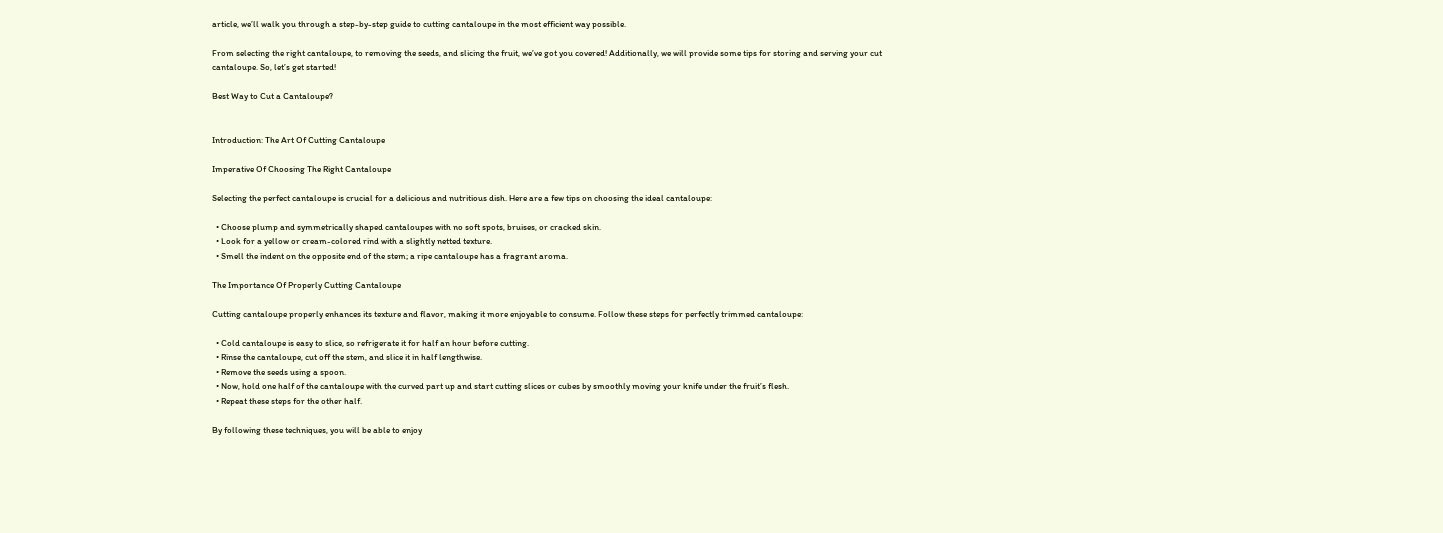article, we’ll walk you through a step-by-step guide to cutting cantaloupe in the most efficient way possible.

From selecting the right cantaloupe, to removing the seeds, and slicing the fruit, we’ve got you covered! Additionally, we will provide some tips for storing and serving your cut cantaloupe. So, let’s get started!

Best Way to Cut a Cantaloupe?


Introduction: The Art Of Cutting Cantaloupe

Imperative Of Choosing The Right Cantaloupe

Selecting the perfect cantaloupe is crucial for a delicious and nutritious dish. Here are a few tips on choosing the ideal cantaloupe:

  • Choose plump and symmetrically shaped cantaloupes with no soft spots, bruises, or cracked skin.
  • Look for a yellow or cream-colored rind with a slightly netted texture.
  • Smell the indent on the opposite end of the stem; a ripe cantaloupe has a fragrant aroma.

The Importance Of Properly Cutting Cantaloupe

Cutting cantaloupe properly enhances its texture and flavor, making it more enjoyable to consume. Follow these steps for perfectly trimmed cantaloupe:

  • Cold cantaloupe is easy to slice, so refrigerate it for half an hour before cutting.
  • Rinse the cantaloupe, cut off the stem, and slice it in half lengthwise.
  • Remove the seeds using a spoon.
  • Now, hold one half of the cantaloupe with the curved part up and start cutting slices or cubes by smoothly moving your knife under the fruit’s flesh.
  • Repeat these steps for the other half.

By following these techniques, you will be able to enjoy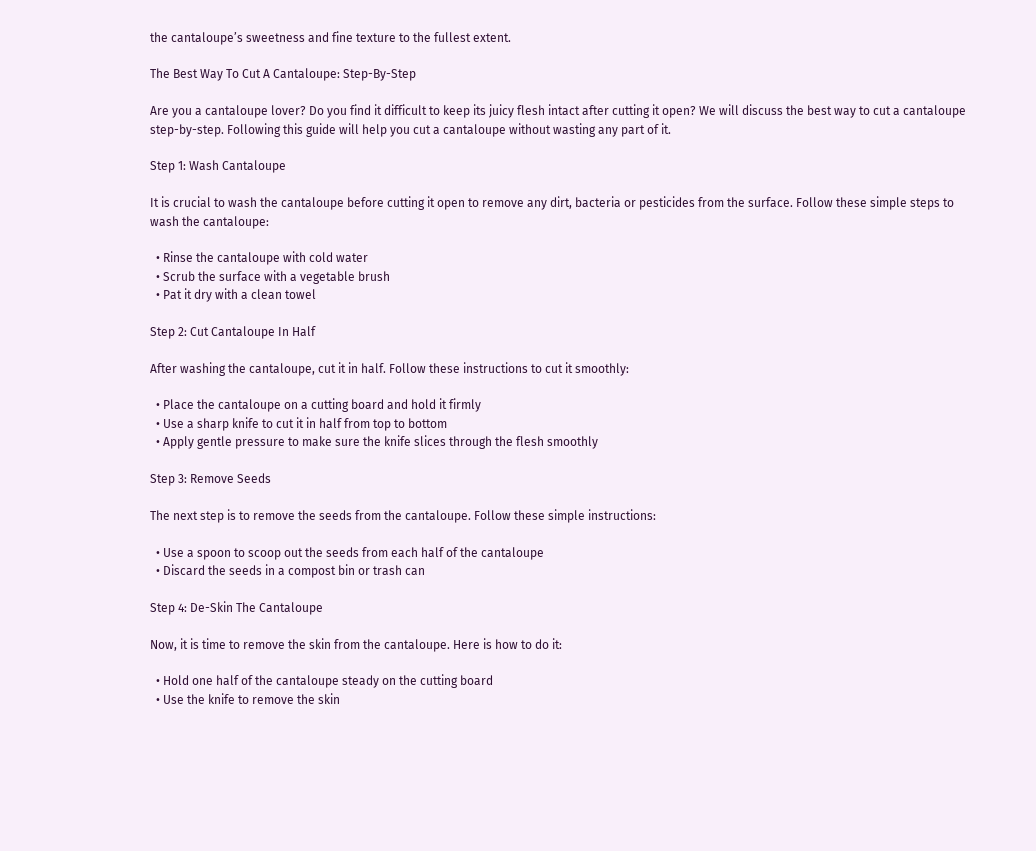the cantaloupe’s sweetness and fine texture to the fullest extent.

The Best Way To Cut A Cantaloupe: Step-By-Step

Are you a cantaloupe lover? Do you find it difficult to keep its juicy flesh intact after cutting it open? We will discuss the best way to cut a cantaloupe step-by-step. Following this guide will help you cut a cantaloupe without wasting any part of it.

Step 1: Wash Cantaloupe

It is crucial to wash the cantaloupe before cutting it open to remove any dirt, bacteria or pesticides from the surface. Follow these simple steps to wash the cantaloupe:

  • Rinse the cantaloupe with cold water
  • Scrub the surface with a vegetable brush
  • Pat it dry with a clean towel

Step 2: Cut Cantaloupe In Half

After washing the cantaloupe, cut it in half. Follow these instructions to cut it smoothly:

  • Place the cantaloupe on a cutting board and hold it firmly
  • Use a sharp knife to cut it in half from top to bottom
  • Apply gentle pressure to make sure the knife slices through the flesh smoothly

Step 3: Remove Seeds

The next step is to remove the seeds from the cantaloupe. Follow these simple instructions:

  • Use a spoon to scoop out the seeds from each half of the cantaloupe
  • Discard the seeds in a compost bin or trash can

Step 4: De-Skin The Cantaloupe

Now, it is time to remove the skin from the cantaloupe. Here is how to do it:

  • Hold one half of the cantaloupe steady on the cutting board
  • Use the knife to remove the skin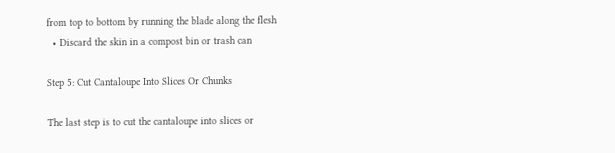from top to bottom by running the blade along the flesh
  • Discard the skin in a compost bin or trash can

Step 5: Cut Cantaloupe Into Slices Or Chunks

The last step is to cut the cantaloupe into slices or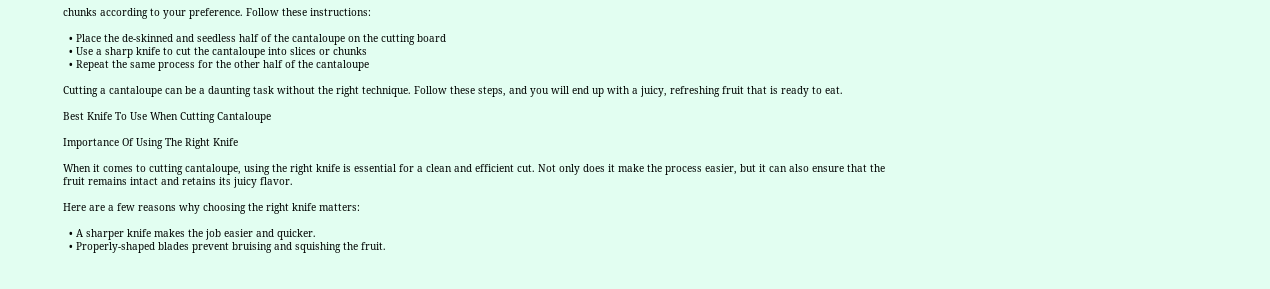chunks according to your preference. Follow these instructions:

  • Place the de-skinned and seedless half of the cantaloupe on the cutting board
  • Use a sharp knife to cut the cantaloupe into slices or chunks
  • Repeat the same process for the other half of the cantaloupe

Cutting a cantaloupe can be a daunting task without the right technique. Follow these steps, and you will end up with a juicy, refreshing fruit that is ready to eat.

Best Knife To Use When Cutting Cantaloupe

Importance Of Using The Right Knife

When it comes to cutting cantaloupe, using the right knife is essential for a clean and efficient cut. Not only does it make the process easier, but it can also ensure that the fruit remains intact and retains its juicy flavor.

Here are a few reasons why choosing the right knife matters:

  • A sharper knife makes the job easier and quicker.
  • Properly-shaped blades prevent bruising and squishing the fruit.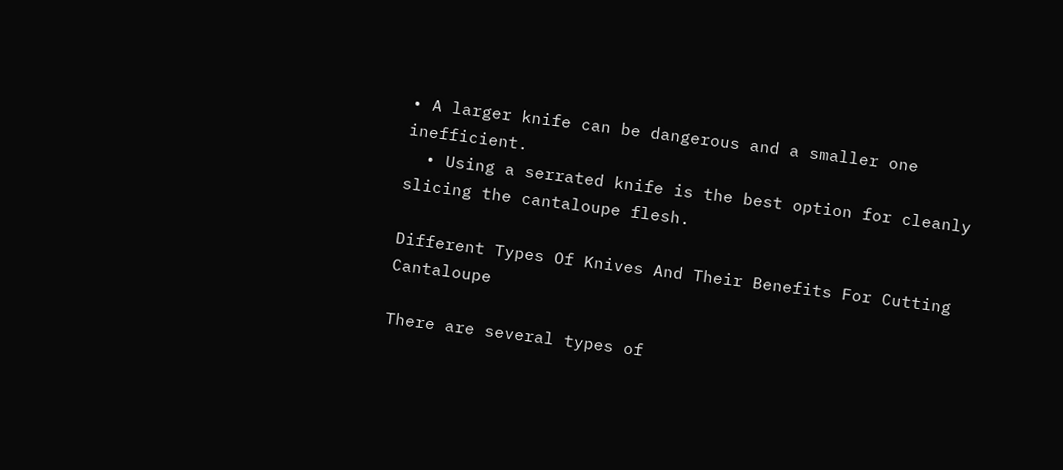• A larger knife can be dangerous and a smaller one inefficient.
  • Using a serrated knife is the best option for cleanly slicing the cantaloupe flesh.

Different Types Of Knives And Their Benefits For Cutting Cantaloupe

There are several types of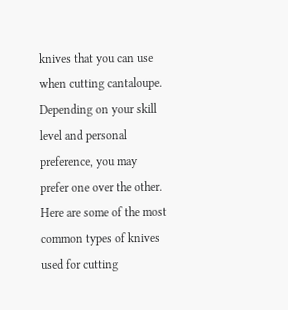knives that you can use when cutting cantaloupe. Depending on your skill level and personal preference, you may prefer one over the other. Here are some of the most common types of knives used for cutting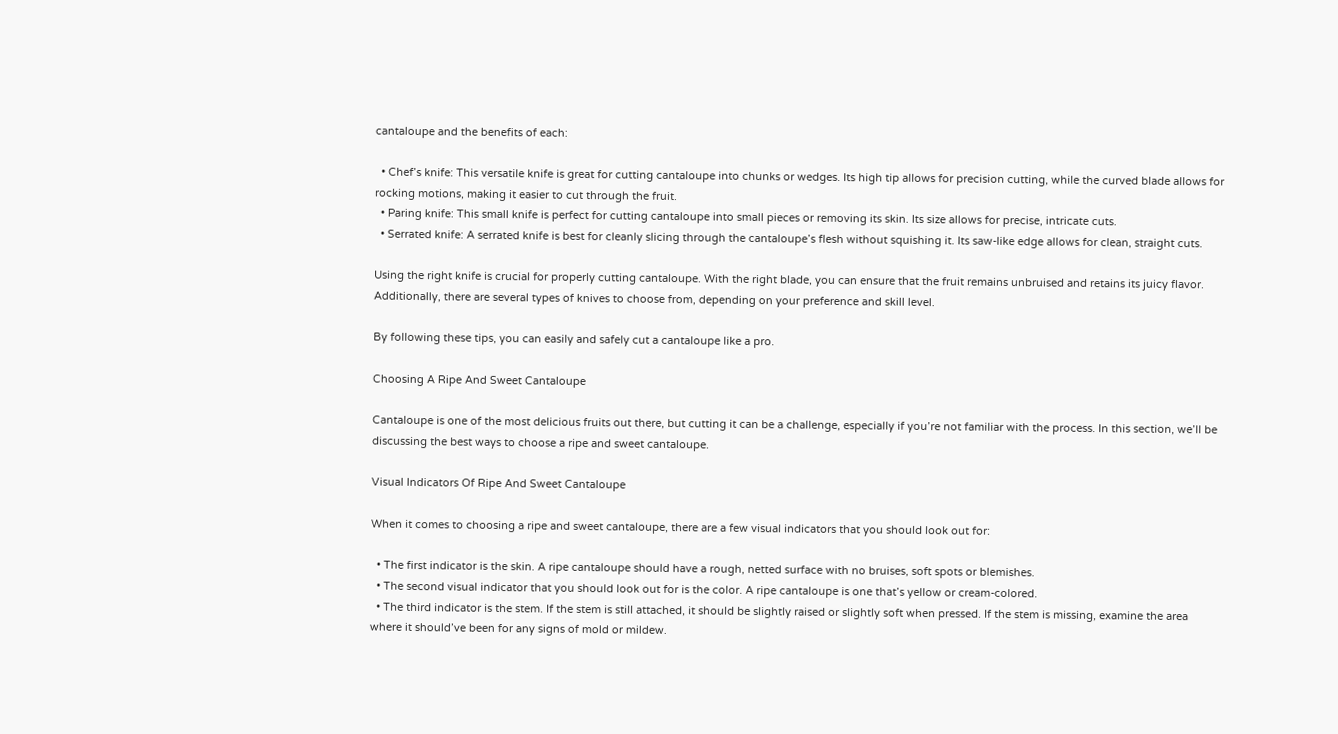cantaloupe and the benefits of each:

  • Chef’s knife: This versatile knife is great for cutting cantaloupe into chunks or wedges. Its high tip allows for precision cutting, while the curved blade allows for rocking motions, making it easier to cut through the fruit.
  • Paring knife: This small knife is perfect for cutting cantaloupe into small pieces or removing its skin. Its size allows for precise, intricate cuts.
  • Serrated knife: A serrated knife is best for cleanly slicing through the cantaloupe’s flesh without squishing it. Its saw-like edge allows for clean, straight cuts.

Using the right knife is crucial for properly cutting cantaloupe. With the right blade, you can ensure that the fruit remains unbruised and retains its juicy flavor. Additionally, there are several types of knives to choose from, depending on your preference and skill level.

By following these tips, you can easily and safely cut a cantaloupe like a pro.

Choosing A Ripe And Sweet Cantaloupe

Cantaloupe is one of the most delicious fruits out there, but cutting it can be a challenge, especially if you’re not familiar with the process. In this section, we’ll be discussing the best ways to choose a ripe and sweet cantaloupe.

Visual Indicators Of Ripe And Sweet Cantaloupe

When it comes to choosing a ripe and sweet cantaloupe, there are a few visual indicators that you should look out for:

  • The first indicator is the skin. A ripe cantaloupe should have a rough, netted surface with no bruises, soft spots or blemishes.
  • The second visual indicator that you should look out for is the color. A ripe cantaloupe is one that’s yellow or cream-colored.
  • The third indicator is the stem. If the stem is still attached, it should be slightly raised or slightly soft when pressed. If the stem is missing, examine the area where it should’ve been for any signs of mold or mildew.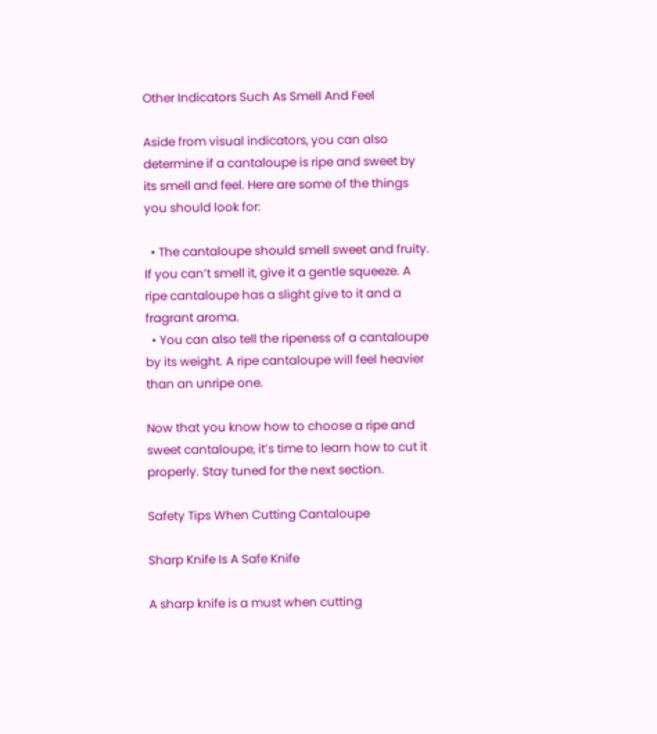Other Indicators Such As Smell And Feel

Aside from visual indicators, you can also determine if a cantaloupe is ripe and sweet by its smell and feel. Here are some of the things you should look for:

  • The cantaloupe should smell sweet and fruity. If you can’t smell it, give it a gentle squeeze. A ripe cantaloupe has a slight give to it and a fragrant aroma.
  • You can also tell the ripeness of a cantaloupe by its weight. A ripe cantaloupe will feel heavier than an unripe one.

Now that you know how to choose a ripe and sweet cantaloupe, it’s time to learn how to cut it properly. Stay tuned for the next section.

Safety Tips When Cutting Cantaloupe

Sharp Knife Is A Safe Knife

A sharp knife is a must when cutting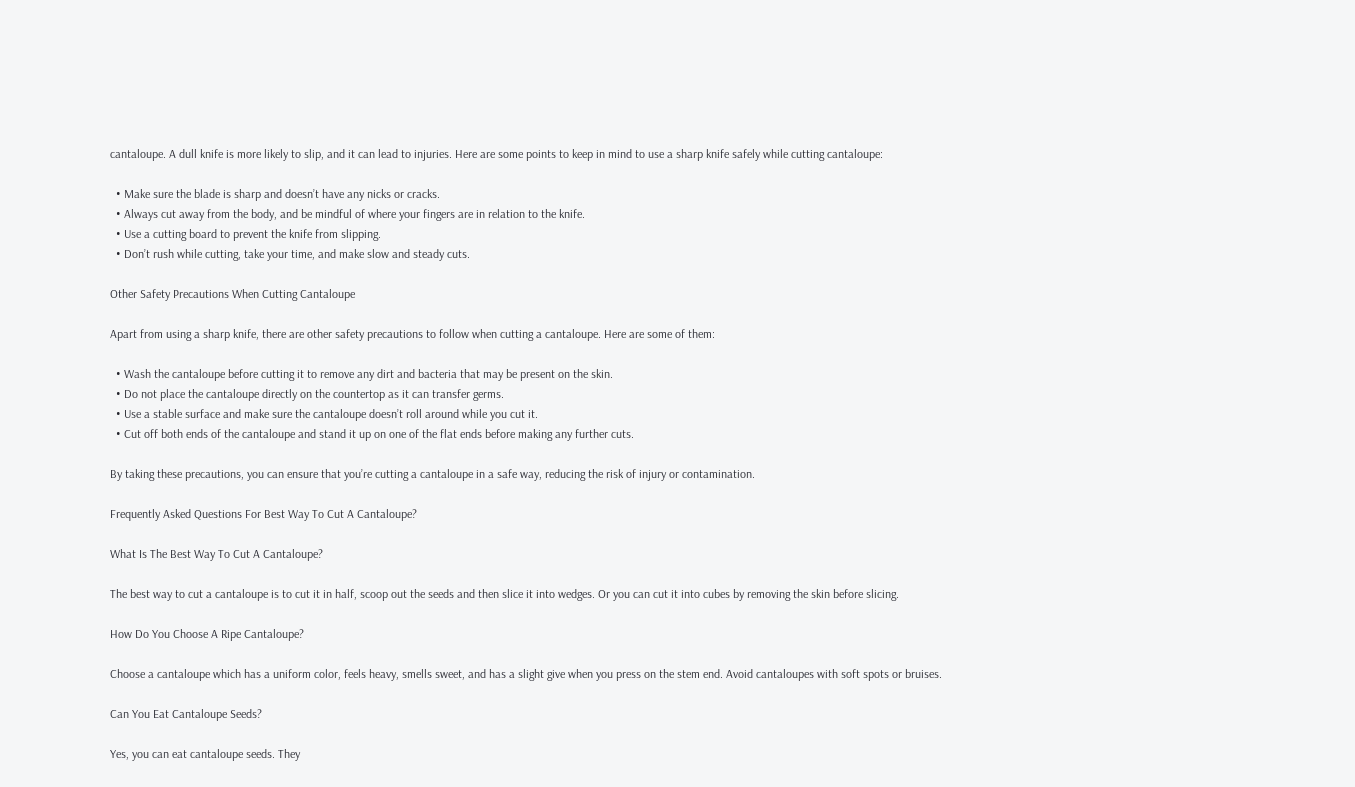cantaloupe. A dull knife is more likely to slip, and it can lead to injuries. Here are some points to keep in mind to use a sharp knife safely while cutting cantaloupe:

  • Make sure the blade is sharp and doesn’t have any nicks or cracks.
  • Always cut away from the body, and be mindful of where your fingers are in relation to the knife.
  • Use a cutting board to prevent the knife from slipping.
  • Don’t rush while cutting, take your time, and make slow and steady cuts.

Other Safety Precautions When Cutting Cantaloupe

Apart from using a sharp knife, there are other safety precautions to follow when cutting a cantaloupe. Here are some of them:

  • Wash the cantaloupe before cutting it to remove any dirt and bacteria that may be present on the skin.
  • Do not place the cantaloupe directly on the countertop as it can transfer germs.
  • Use a stable surface and make sure the cantaloupe doesn’t roll around while you cut it.
  • Cut off both ends of the cantaloupe and stand it up on one of the flat ends before making any further cuts.

By taking these precautions, you can ensure that you’re cutting a cantaloupe in a safe way, reducing the risk of injury or contamination.

Frequently Asked Questions For Best Way To Cut A Cantaloupe?

What Is The Best Way To Cut A Cantaloupe?

The best way to cut a cantaloupe is to cut it in half, scoop out the seeds and then slice it into wedges. Or you can cut it into cubes by removing the skin before slicing.

How Do You Choose A Ripe Cantaloupe?

Choose a cantaloupe which has a uniform color, feels heavy, smells sweet, and has a slight give when you press on the stem end. Avoid cantaloupes with soft spots or bruises.

Can You Eat Cantaloupe Seeds?

Yes, you can eat cantaloupe seeds. They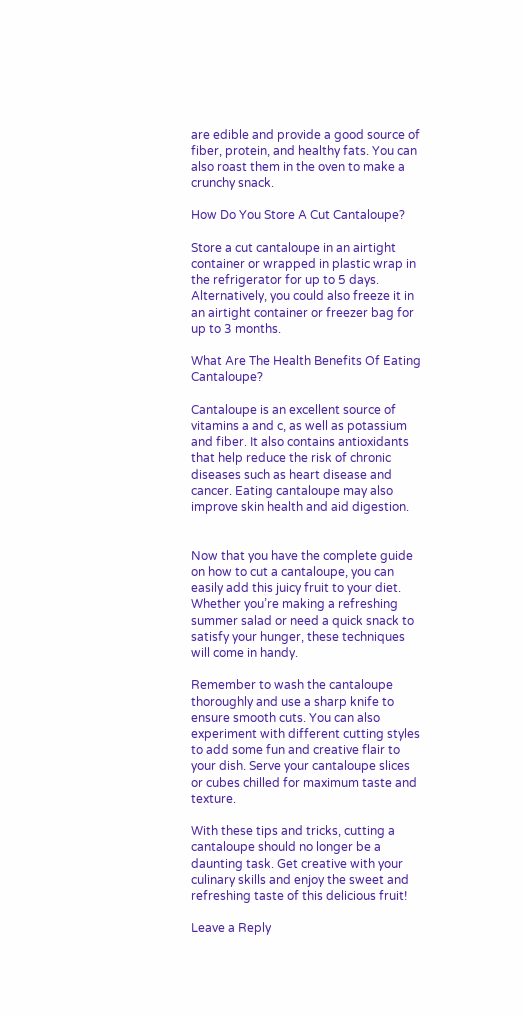are edible and provide a good source of fiber, protein, and healthy fats. You can also roast them in the oven to make a crunchy snack.

How Do You Store A Cut Cantaloupe?

Store a cut cantaloupe in an airtight container or wrapped in plastic wrap in the refrigerator for up to 5 days. Alternatively, you could also freeze it in an airtight container or freezer bag for up to 3 months.

What Are The Health Benefits Of Eating Cantaloupe?

Cantaloupe is an excellent source of vitamins a and c, as well as potassium and fiber. It also contains antioxidants that help reduce the risk of chronic diseases such as heart disease and cancer. Eating cantaloupe may also improve skin health and aid digestion.


Now that you have the complete guide on how to cut a cantaloupe, you can easily add this juicy fruit to your diet. Whether you’re making a refreshing summer salad or need a quick snack to satisfy your hunger, these techniques will come in handy.

Remember to wash the cantaloupe thoroughly and use a sharp knife to ensure smooth cuts. You can also experiment with different cutting styles to add some fun and creative flair to your dish. Serve your cantaloupe slices or cubes chilled for maximum taste and texture.

With these tips and tricks, cutting a cantaloupe should no longer be a daunting task. Get creative with your culinary skills and enjoy the sweet and refreshing taste of this delicious fruit!

Leave a Reply